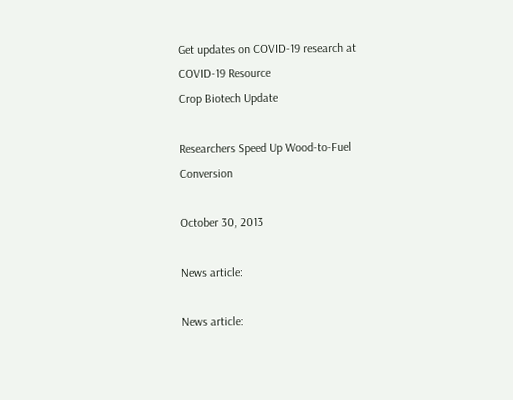Get updates on COVID-19 research at COVID-19 Resource
Crop Biotech Update

Researchers Speed Up Wood-to-Fuel Conversion

October 30, 2013

News article:

News article: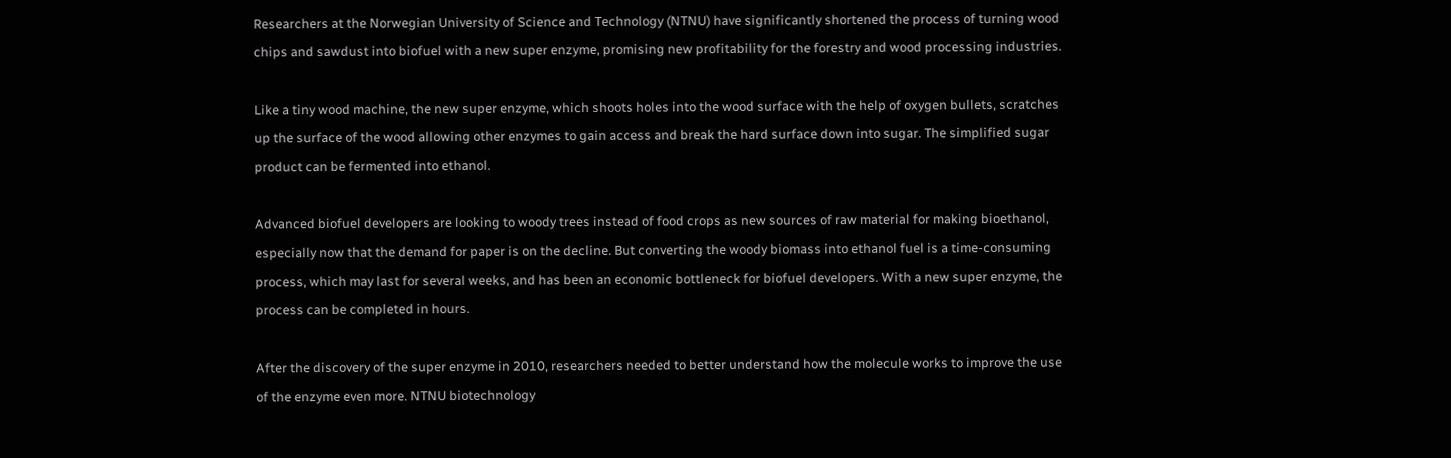Researchers at the Norwegian University of Science and Technology (NTNU) have significantly shortened the process of turning wood chips and sawdust into biofuel with a new super enzyme, promising new profitability for the forestry and wood processing industries.

Like a tiny wood machine, the new super enzyme, which shoots holes into the wood surface with the help of oxygen bullets, scratches up the surface of the wood allowing other enzymes to gain access and break the hard surface down into sugar. The simplified sugar product can be fermented into ethanol.

Advanced biofuel developers are looking to woody trees instead of food crops as new sources of raw material for making bioethanol, especially now that the demand for paper is on the decline. But converting the woody biomass into ethanol fuel is a time-consuming process, which may last for several weeks, and has been an economic bottleneck for biofuel developers. With a new super enzyme, the process can be completed in hours.

After the discovery of the super enzyme in 2010, researchers needed to better understand how the molecule works to improve the use of the enzyme even more. NTNU biotechnology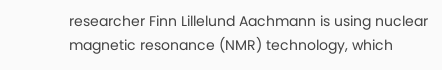researcher Finn Lillelund Aachmann is using nuclear magnetic resonance (NMR) technology, which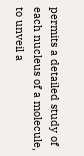permits a detailed study of each nucleus of a molecule, to unveil a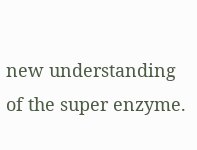new understanding of the super enzyme.